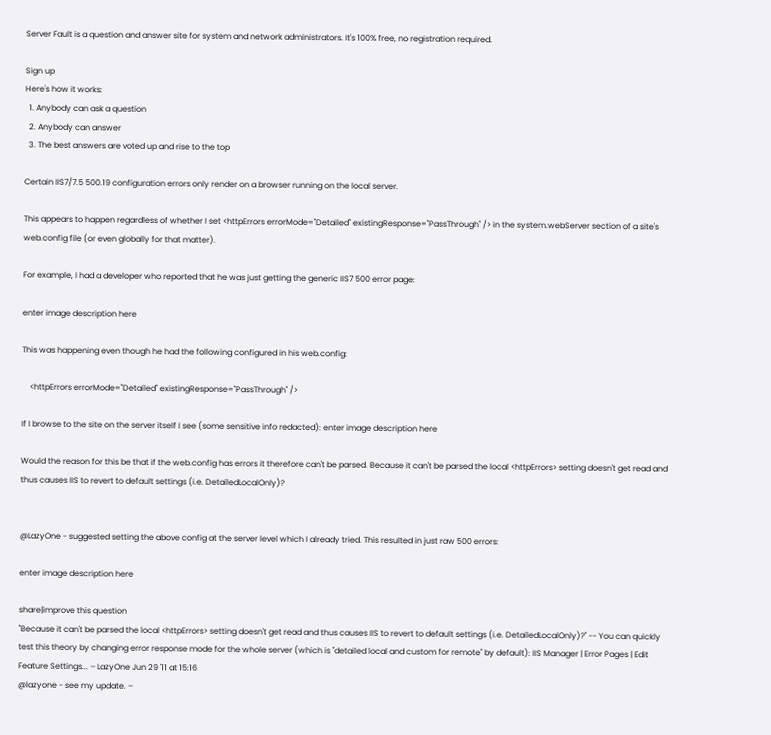Server Fault is a question and answer site for system and network administrators. It's 100% free, no registration required.

Sign up
Here's how it works:
  1. Anybody can ask a question
  2. Anybody can answer
  3. The best answers are voted up and rise to the top

Certain IIS7/7.5 500.19 configuration errors only render on a browser running on the local server.

This appears to happen regardless of whether I set <httpErrors errorMode="Detailed" existingResponse="PassThrough" /> in the system.webServer section of a site's web.config file (or even globally for that matter).

For example, I had a developer who reported that he was just getting the generic IIS7 500 error page:

enter image description here

This was happening even though he had the following configured in his web.config:

    <httpErrors errorMode="Detailed" existingResponse="PassThrough" />

If I browse to the site on the server itself I see (some sensitive info redacted): enter image description here

Would the reason for this be that if the web.config has errors it therefore can't be parsed. Because it can't be parsed the local <httpErrors> setting doesn't get read and thus causes IIS to revert to default settings (i.e. DetailedLocalOnly)?


@LazyOne - suggested setting the above config at the server level which I already tried. This resulted in just raw 500 errors:

enter image description here

share|improve this question
"Because it can't be parsed the local <httpErrors> setting doesn't get read and thus causes IIS to revert to default settings (i.e. DetailedLocalOnly)?" -- You can quickly test this theory by changing error response mode for the whole server (which is "detailed local and custom for remote" by default): IIS Manager | Error Pages | Edit Feature Settings... – LazyOne Jun 29 '11 at 15:16
@lazyone - see my update. –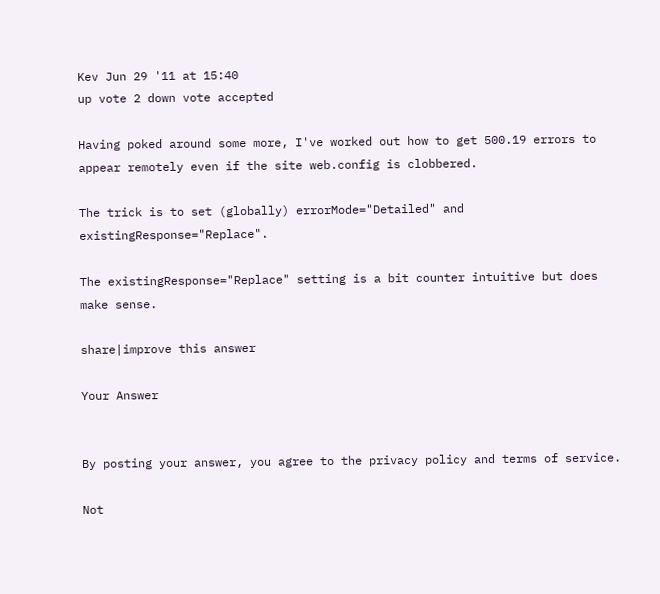Kev Jun 29 '11 at 15:40
up vote 2 down vote accepted

Having poked around some more, I've worked out how to get 500.19 errors to appear remotely even if the site web.config is clobbered.

The trick is to set (globally) errorMode="Detailed" and existingResponse="Replace".

The existingResponse="Replace" setting is a bit counter intuitive but does make sense.

share|improve this answer

Your Answer


By posting your answer, you agree to the privacy policy and terms of service.

Not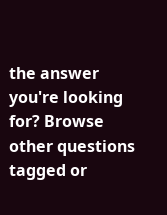the answer you're looking for? Browse other questions tagged or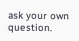ask your own question.